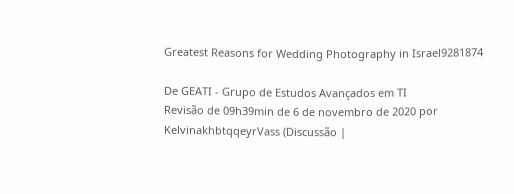Greatest Reasons for Wedding Photography in Israel9281874

De GEATI - Grupo de Estudos Avançados em TI
Revisão de 09h39min de 6 de novembro de 2020 por KelvinakhbtqqeyrVass (Discussão |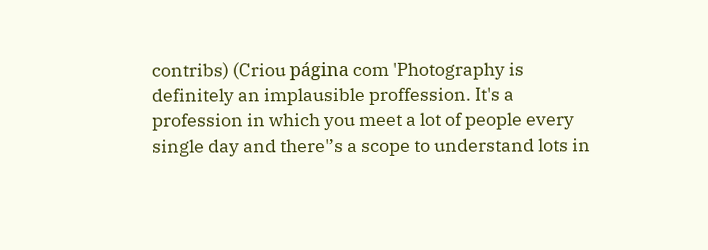contribs) (Criou página com 'Photography is definitely an implausible proffession. It's a profession in which you meet a lot of people every single day and there'’s a scope to understand lots in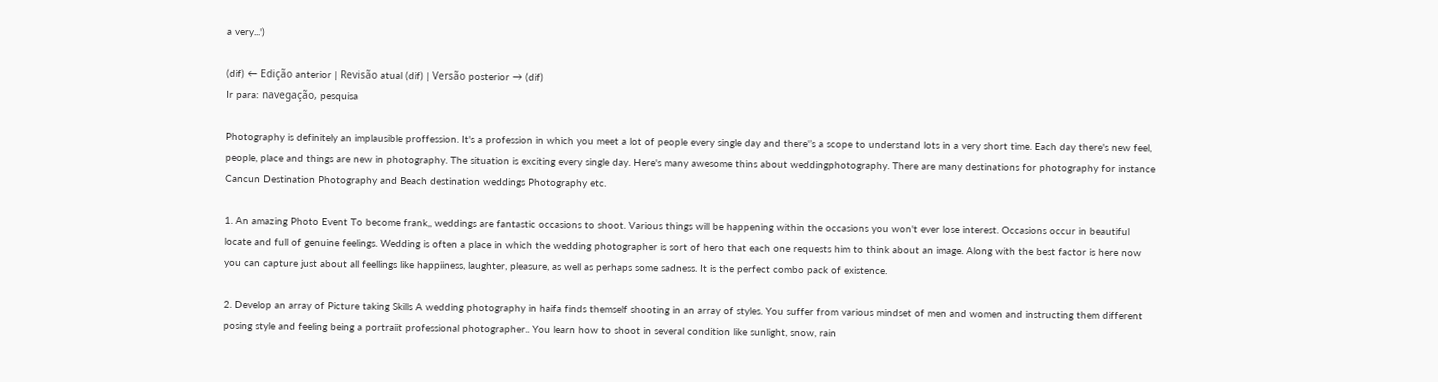a very...')

(dif) ← Edição anterior | Revisão atual (dif) | Versão posterior → (dif)
Ir para: navegação, pesquisa

Photography is definitely an implausible proffession. It's a profession in which you meet a lot of people every single day and there'’s a scope to understand lots in a very short time. Each day there's new feel, people, place and things are new in photography. The situation is exciting every single day. Here's many awesome thins about weddingphotography. There are many destinations for photography for instance Cancun Destination Photography and Beach destination weddings Photography etc.

1. An amazing Photo Event To become frank,, weddings are fantastic occasions to shoot. Various things will be happening within the occasions you won't ever lose interest. Occasions occur in beautiful locate and full of genuine feelings. Wedding is often a place in which the wedding photographer is sort of hero that each one requests him to think about an image. Along with the best factor is here now you can capture just about all feellings like happiiness, laughter, pleasure, as well as perhaps some sadness. It is the perfect combo pack of existence.

2. Develop an array of Picture taking Skills A wedding photography in haifa finds themself shooting in an array of styles. You suffer from various mindset of men and women and instructing them different posing style and feeling being a portraiit professional photographer.. You learn how to shoot in several condition like sunlight, snow, rain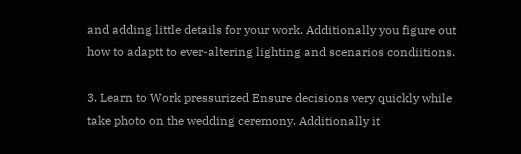and adding little details for your work. Additionally you figure out how to adaptt to ever-altering lighting and scenarios condiitions.

3. Learn to Work pressurized Ensure decisions very quickly while take photo on the wedding ceremony. Additionally it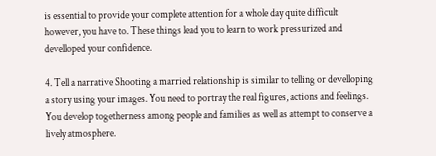is essential to provide your complete attention for a whole day quite difficult however, you have to. These things lead you to learn to work pressurized and develloped your confidence.

4. Tell a narrative Shooting a married relationship is similar to telling or develloping a story using your images. You need to portray the real figures, actions and feelings. You develop togetherness among people and families as well as attempt to conserve a lively atmosphere.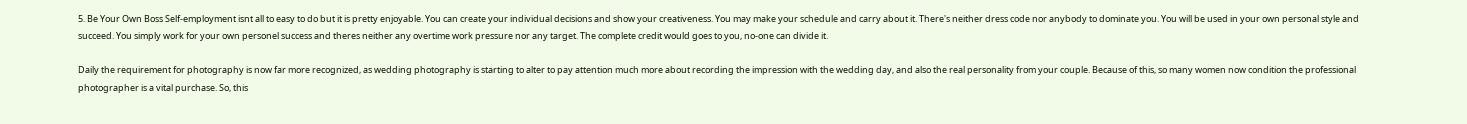5. Be Your Own Boss Self-employment isnt all to easy to do but it is pretty enjoyable. You can create your individual decisions and show your creativeness. You may make your schedule and carry about it. There's neither dress code nor anybody to dominate you. You will be used in your own personal style and succeed. You simply work for your own personel success and theres neither any overtime work pressure nor any target. The complete credit would goes to you, no-one can divide it.

Daily the requirement for photography is now far more recognized, as wedding photography is starting to alter to pay attention much more about recording the impression with the wedding day, and also the real personality from your couple. Because of this, so many women now condition the professional photographer is a vital purchase. So, this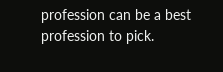profession can be a best profession to pick.